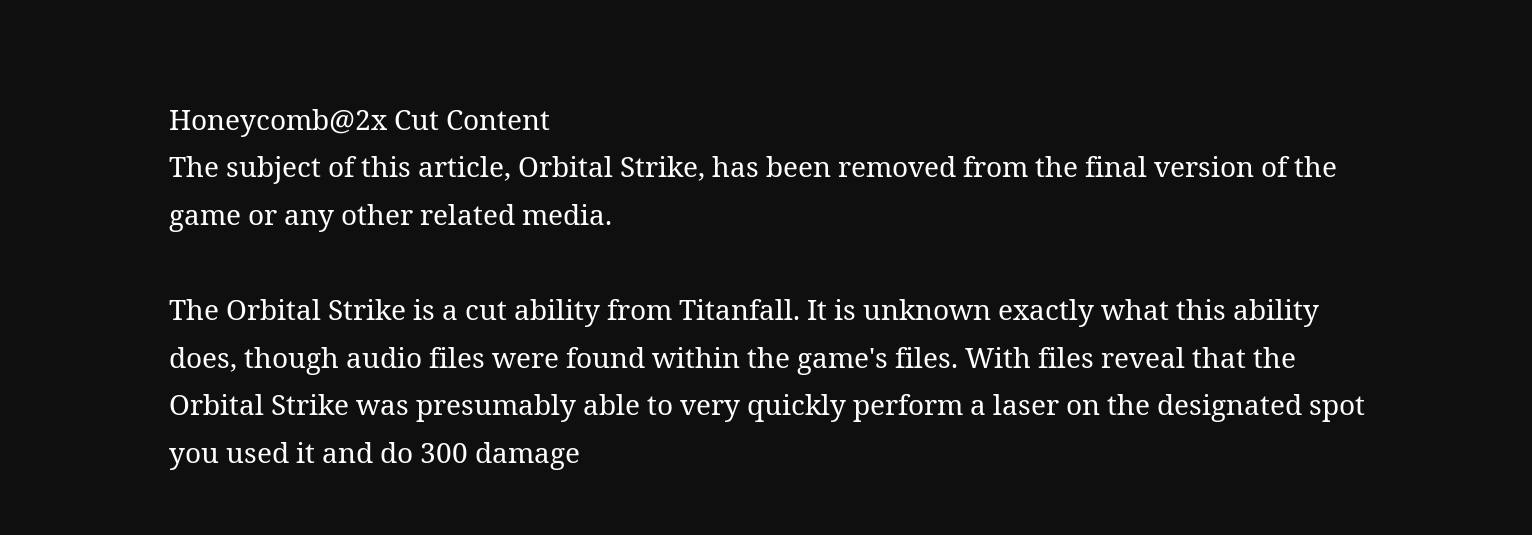Honeycomb@2x Cut Content
The subject of this article, Orbital Strike, has been removed from the final version of the game or any other related media.

The Orbital Strike is a cut ability from Titanfall. It is unknown exactly what this ability does, though audio files were found within the game's files. With files reveal that the Orbital Strike was presumably able to very quickly perform a laser on the designated spot you used it and do 300 damage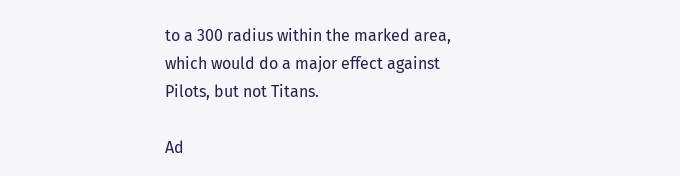to a 300 radius within the marked area, which would do a major effect against Pilots, but not Titans.

Ad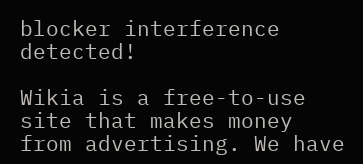blocker interference detected!

Wikia is a free-to-use site that makes money from advertising. We have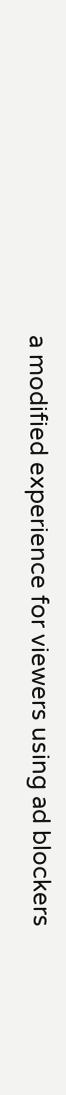a modified experience for viewers using ad blockers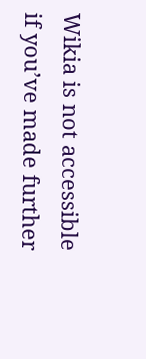Wikia is not accessible if you’ve made further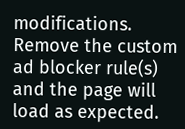modifications. Remove the custom ad blocker rule(s) and the page will load as expected.